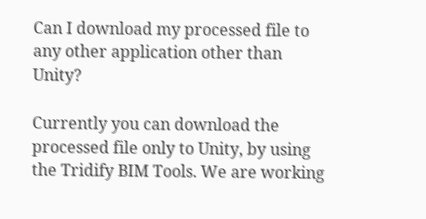Can I download my processed file to any other application other than Unity?

Currently you can download the processed file only to Unity, by using the Tridify BIM Tools. We are working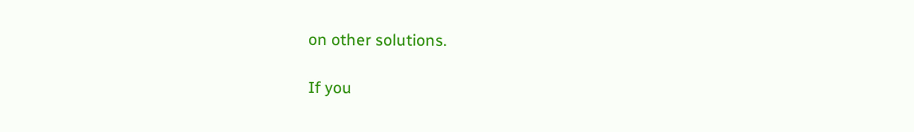on other solutions.

If you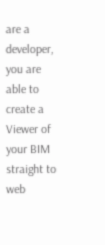are a developer, you are able to create a Viewer of your BIM straight to web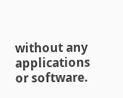without any applications or software.